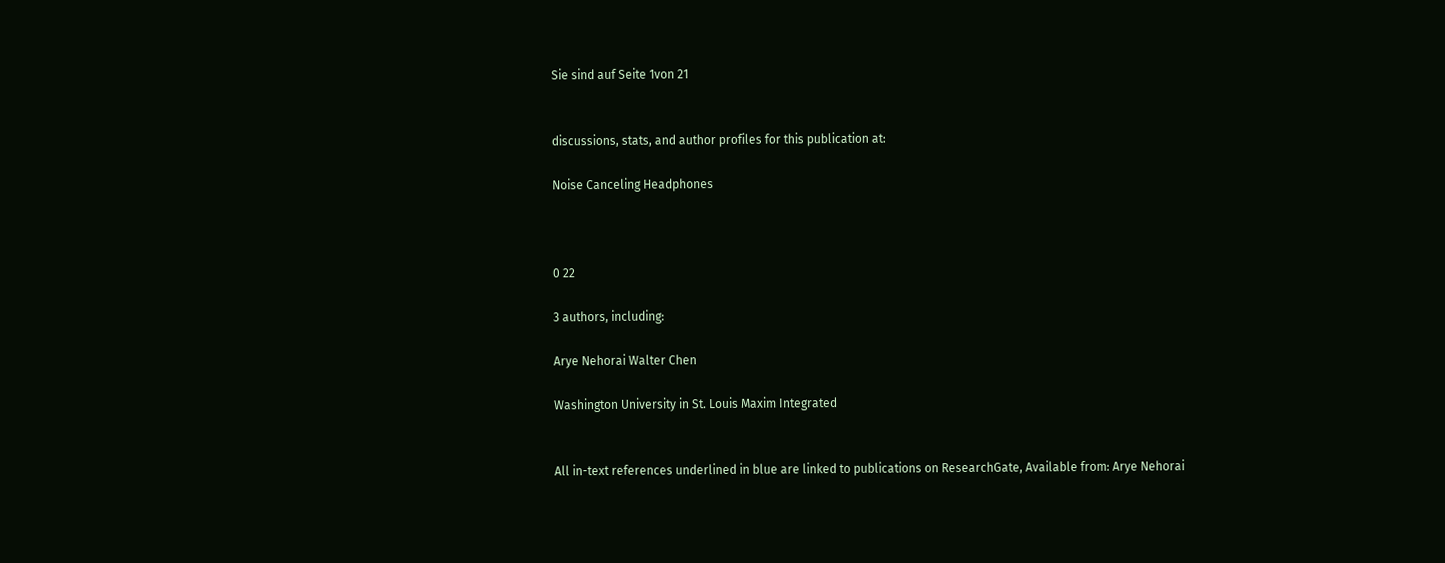Sie sind auf Seite 1von 21


discussions, stats, and author profiles for this publication at:

Noise Canceling Headphones



0 22

3 authors, including:

Arye Nehorai Walter Chen

Washington University in St. Louis Maxim Integrated


All in-text references underlined in blue are linked to publications on ResearchGate, Available from: Arye Nehorai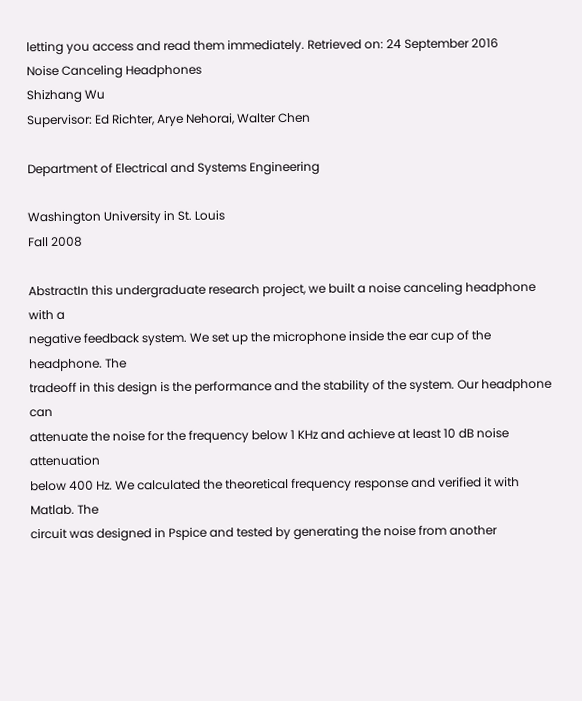letting you access and read them immediately. Retrieved on: 24 September 2016
Noise Canceling Headphones
Shizhang Wu
Supervisor: Ed Richter, Arye Nehorai, Walter Chen

Department of Electrical and Systems Engineering

Washington University in St. Louis
Fall 2008

AbstractIn this undergraduate research project, we built a noise canceling headphone with a
negative feedback system. We set up the microphone inside the ear cup of the headphone. The
tradeoff in this design is the performance and the stability of the system. Our headphone can
attenuate the noise for the frequency below 1 KHz and achieve at least 10 dB noise attenuation
below 400 Hz. We calculated the theoretical frequency response and verified it with Matlab. The
circuit was designed in Pspice and tested by generating the noise from another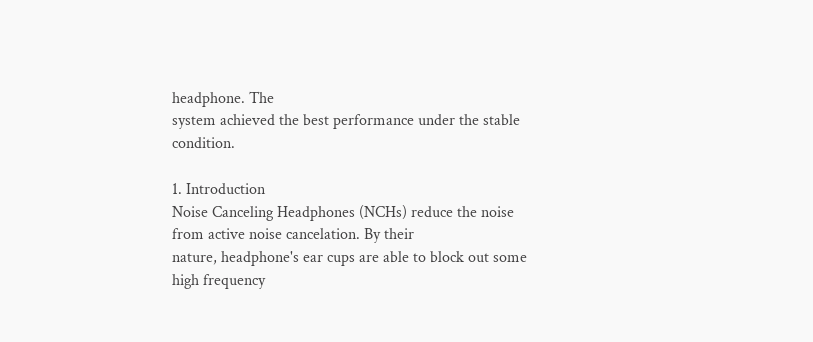headphone. The
system achieved the best performance under the stable condition.

1. Introduction
Noise Canceling Headphones (NCHs) reduce the noise from active noise cancelation. By their
nature, headphone's ear cups are able to block out some high frequency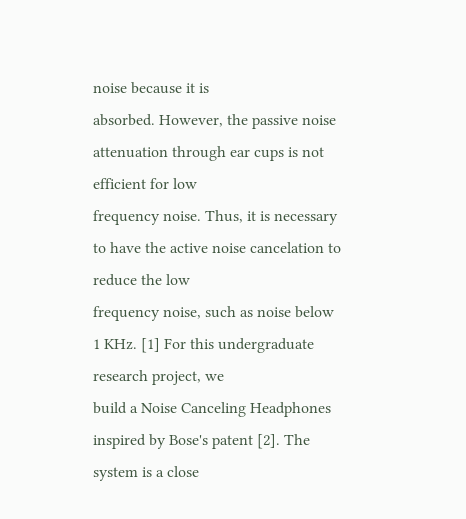noise because it is
absorbed. However, the passive noise attenuation through ear cups is not efficient for low
frequency noise. Thus, it is necessary to have the active noise cancelation to reduce the low
frequency noise, such as noise below 1 KHz. [1] For this undergraduate research project, we
build a Noise Canceling Headphones inspired by Bose's patent [2]. The system is a close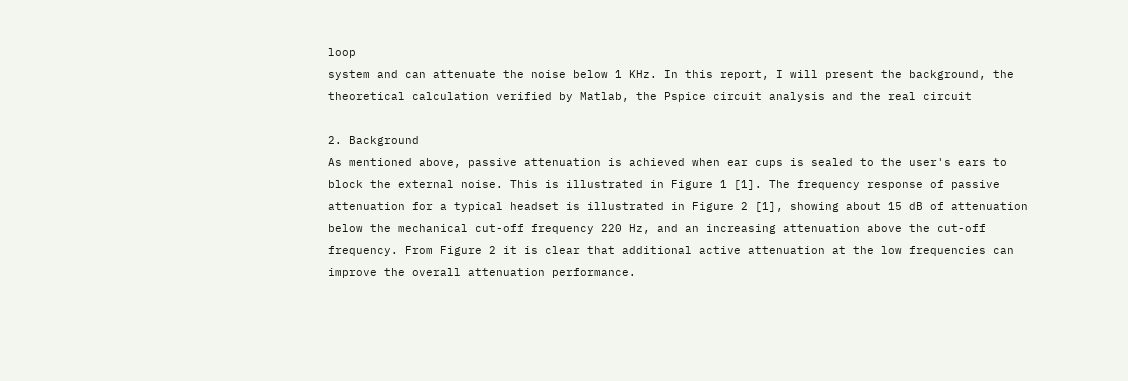loop
system and can attenuate the noise below 1 KHz. In this report, I will present the background, the
theoretical calculation verified by Matlab, the Pspice circuit analysis and the real circuit

2. Background
As mentioned above, passive attenuation is achieved when ear cups is sealed to the user's ears to
block the external noise. This is illustrated in Figure 1 [1]. The frequency response of passive
attenuation for a typical headset is illustrated in Figure 2 [1], showing about 15 dB of attenuation
below the mechanical cut-off frequency 220 Hz, and an increasing attenuation above the cut-off
frequency. From Figure 2 it is clear that additional active attenuation at the low frequencies can
improve the overall attenuation performance.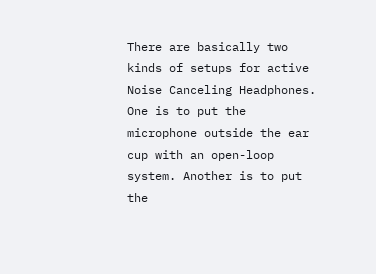There are basically two kinds of setups for active Noise Canceling Headphones. One is to put the
microphone outside the ear cup with an open-loop system. Another is to put the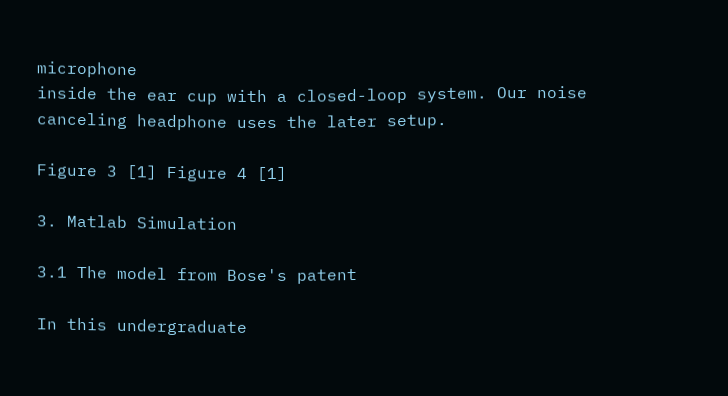microphone
inside the ear cup with a closed-loop system. Our noise canceling headphone uses the later setup.

Figure 3 [1] Figure 4 [1]

3. Matlab Simulation

3.1 The model from Bose's patent

In this undergraduate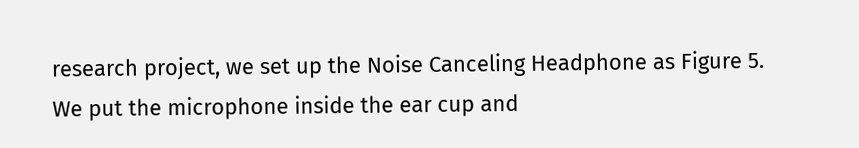research project, we set up the Noise Canceling Headphone as Figure 5.
We put the microphone inside the ear cup and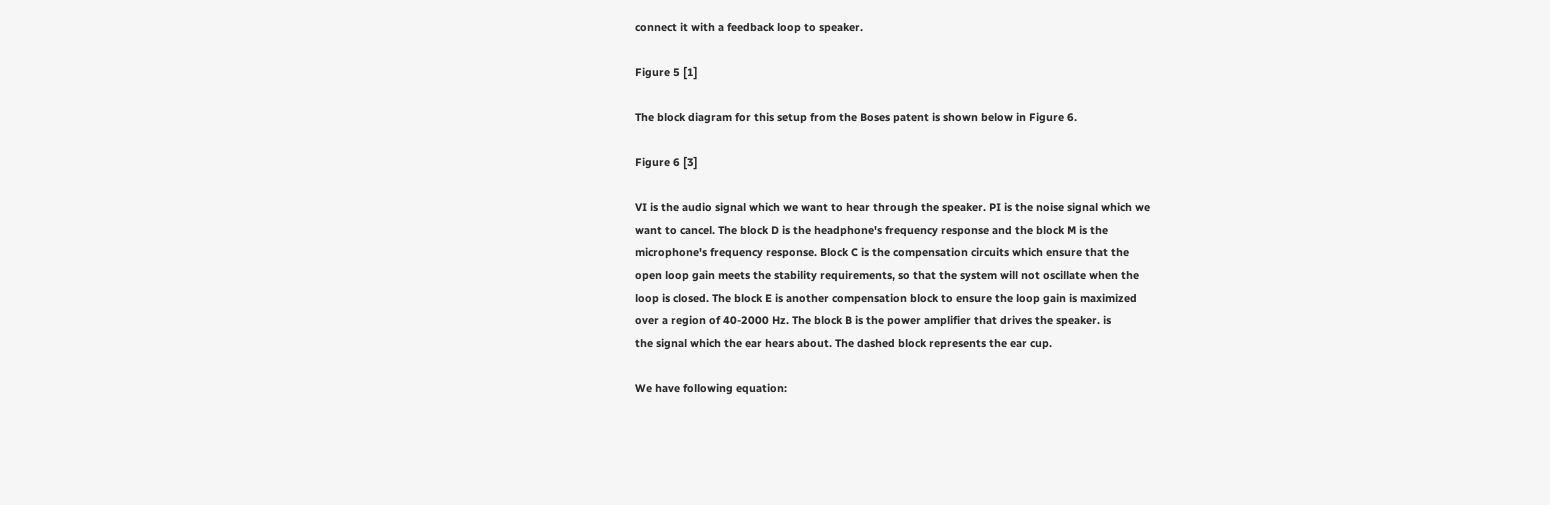connect it with a feedback loop to speaker.

Figure 5 [1]

The block diagram for this setup from the Boses patent is shown below in Figure 6.

Figure 6 [3]

VI is the audio signal which we want to hear through the speaker. PI is the noise signal which we
want to cancel. The block D is the headphone's frequency response and the block M is the
microphone's frequency response. Block C is the compensation circuits which ensure that the
open loop gain meets the stability requirements, so that the system will not oscillate when the
loop is closed. The block E is another compensation block to ensure the loop gain is maximized
over a region of 40-2000 Hz. The block B is the power amplifier that drives the speaker. is
the signal which the ear hears about. The dashed block represents the ear cup.

We have following equation: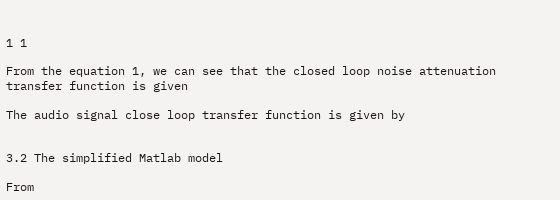1 1

From the equation 1, we can see that the closed loop noise attenuation transfer function is given

The audio signal close loop transfer function is given by


3.2 The simplified Matlab model

From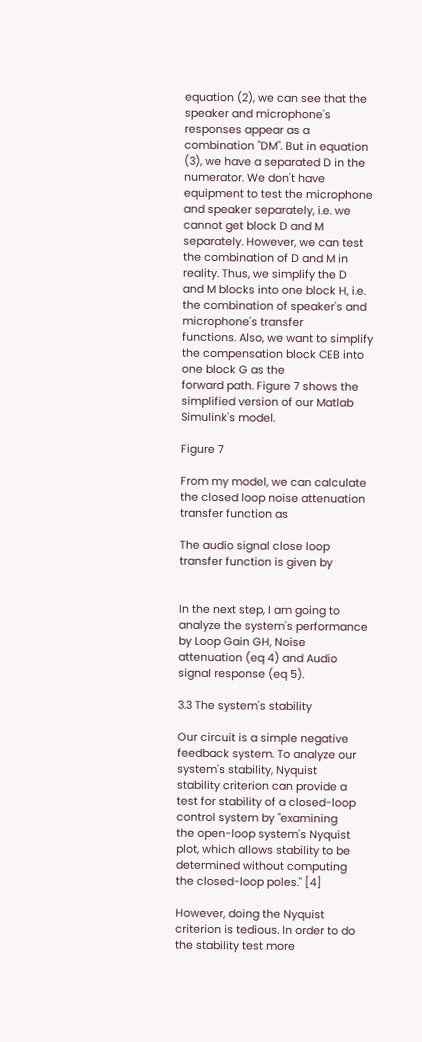equation (2), we can see that the speaker and microphone's responses appear as a
combination "DM". But in equation (3), we have a separated D in the numerator. We don't have
equipment to test the microphone and speaker separately, i.e. we cannot get block D and M
separately. However, we can test the combination of D and M in reality. Thus, we simplify the D
and M blocks into one block H, i.e. the combination of speaker's and microphone's transfer
functions. Also, we want to simplify the compensation block CEB into one block G as the
forward path. Figure 7 shows the simplified version of our Matlab Simulink's model.

Figure 7

From my model, we can calculate the closed loop noise attenuation transfer function as

The audio signal close loop transfer function is given by


In the next step, I am going to analyze the system's performance by Loop Gain GH, Noise
attenuation (eq 4) and Audio signal response (eq 5).

3.3 The system's stability

Our circuit is a simple negative feedback system. To analyze our system's stability, Nyquist
stability criterion can provide a test for stability of a closed-loop control system by "examining
the open-loop system's Nyquist plot, which allows stability to be determined without computing
the closed-loop poles." [4]

However, doing the Nyquist criterion is tedious. In order to do the stability test more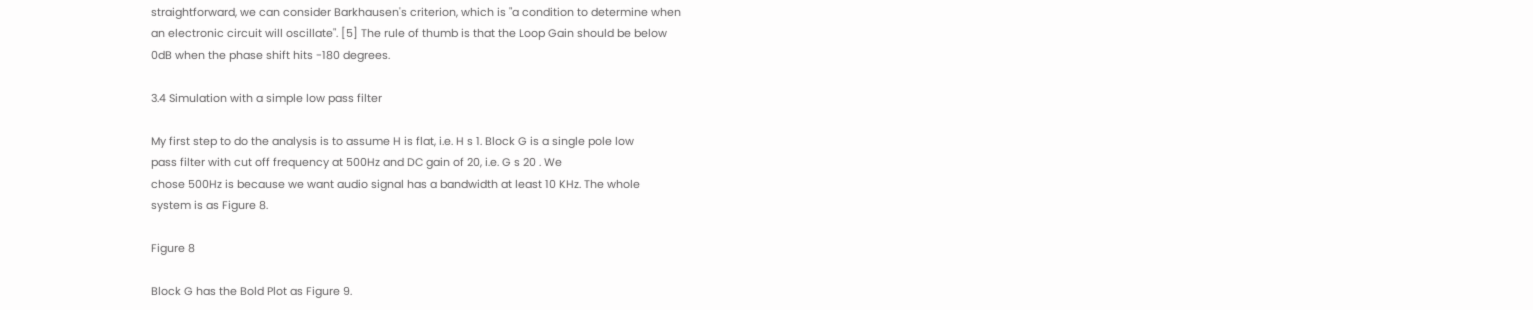straightforward, we can consider Barkhausen's criterion, which is "a condition to determine when
an electronic circuit will oscillate". [5] The rule of thumb is that the Loop Gain should be below
0dB when the phase shift hits -180 degrees.

3.4 Simulation with a simple low pass filter

My first step to do the analysis is to assume H is flat, i.e. H s 1. Block G is a single pole low
pass filter with cut off frequency at 500Hz and DC gain of 20, i.e. G s 20 . We
chose 500Hz is because we want audio signal has a bandwidth at least 10 KHz. The whole
system is as Figure 8.

Figure 8

Block G has the Bold Plot as Figure 9.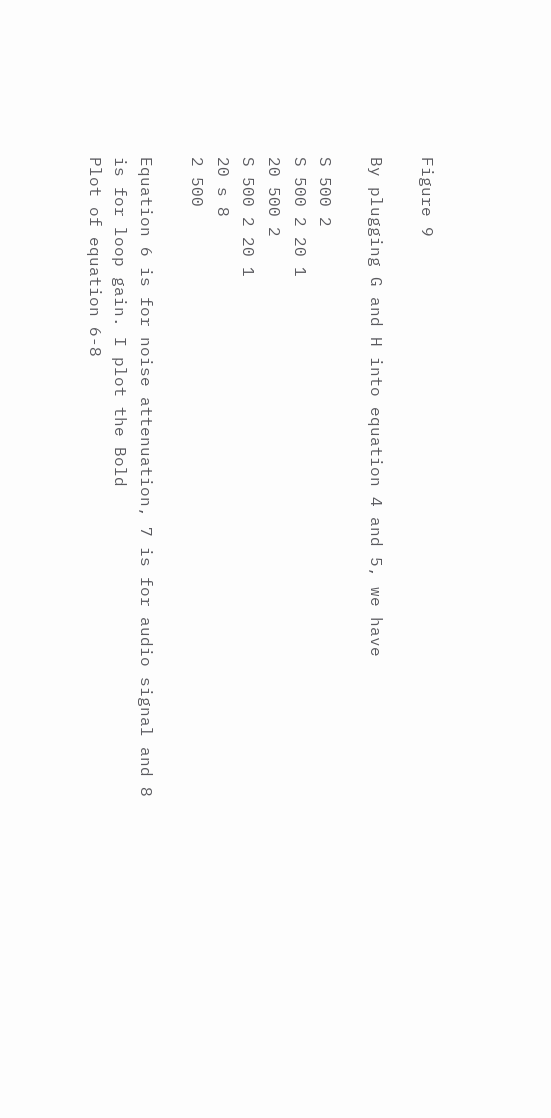Figure 9

By plugging G and H into equation 4 and 5, we have

S 500 2
S 500 2 20 1
20 500 2
S 500 2 20 1
20 s 8
2 500

Equation 6 is for noise attenuation, 7 is for audio signal and 8 is for loop gain. I plot the Bold
Plot of equation 6-8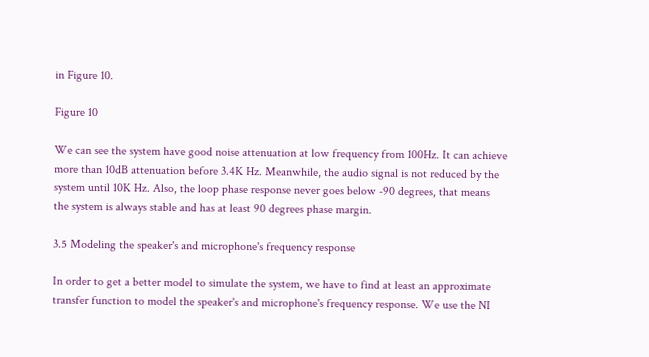in Figure 10.

Figure 10

We can see the system have good noise attenuation at low frequency from 100Hz. It can achieve
more than 10dB attenuation before 3.4K Hz. Meanwhile, the audio signal is not reduced by the
system until 10K Hz. Also, the loop phase response never goes below -90 degrees, that means
the system is always stable and has at least 90 degrees phase margin.

3.5 Modeling the speaker's and microphone's frequency response

In order to get a better model to simulate the system, we have to find at least an approximate
transfer function to model the speaker's and microphone's frequency response. We use the NI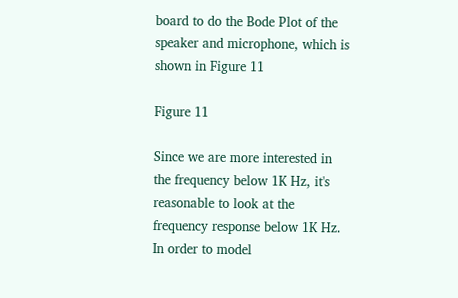board to do the Bode Plot of the speaker and microphone, which is shown in Figure 11

Figure 11

Since we are more interested in the frequency below 1K Hz, it's reasonable to look at the
frequency response below 1K Hz. In order to model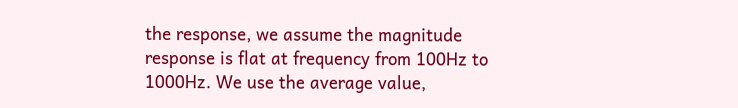the response, we assume the magnitude
response is flat at frequency from 100Hz to 1000Hz. We use the average value,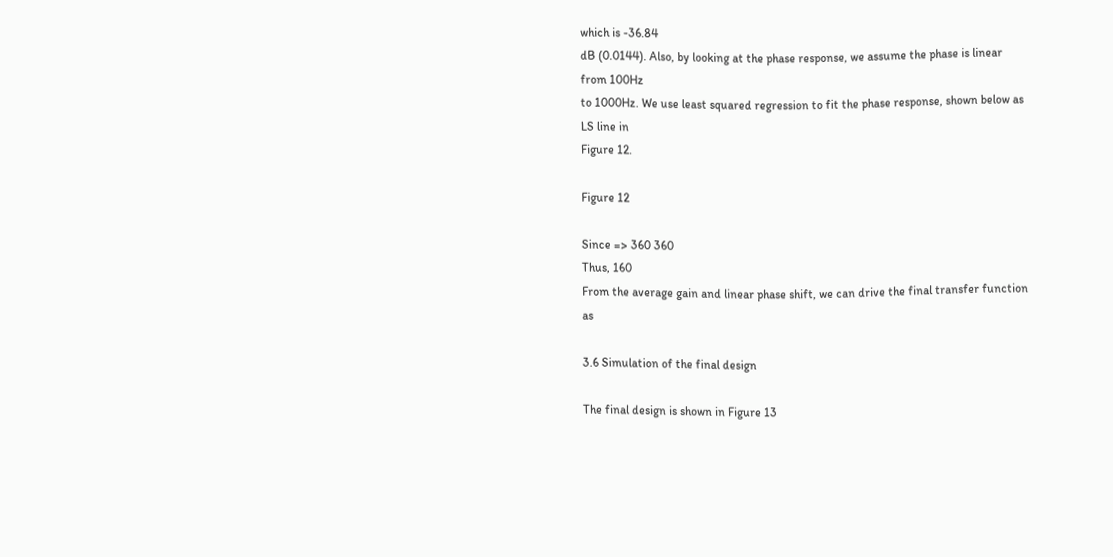which is -36.84
dB (0.0144). Also, by looking at the phase response, we assume the phase is linear from 100Hz
to 1000Hz. We use least squared regression to fit the phase response, shown below as LS line in
Figure 12.

Figure 12

Since => 360 360
Thus, 160
From the average gain and linear phase shift, we can drive the final transfer function as

3.6 Simulation of the final design

The final design is shown in Figure 13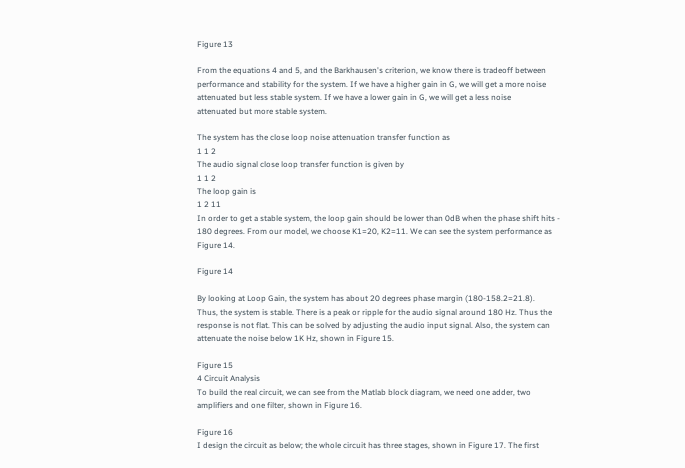Figure 13

From the equations 4 and 5, and the Barkhausen's criterion, we know there is tradeoff between
performance and stability for the system. If we have a higher gain in G, we will get a more noise
attenuated but less stable system. If we have a lower gain in G, we will get a less noise
attenuated but more stable system.

The system has the close loop noise attenuation transfer function as
1 1 2
The audio signal close loop transfer function is given by
1 1 2
The loop gain is
1 2 11
In order to get a stable system, the loop gain should be lower than 0dB when the phase shift hits -
180 degrees. From our model, we choose K1=20, K2=11. We can see the system performance as
Figure 14.

Figure 14

By looking at Loop Gain, the system has about 20 degrees phase margin (180-158.2=21.8).
Thus, the system is stable. There is a peak or ripple for the audio signal around 180 Hz. Thus the
response is not flat. This can be solved by adjusting the audio input signal. Also, the system can
attenuate the noise below 1K Hz, shown in Figure 15.

Figure 15
4 Circuit Analysis
To build the real circuit, we can see from the Matlab block diagram, we need one adder, two
amplifiers and one filter, shown in Figure 16.

Figure 16
I design the circuit as below; the whole circuit has three stages, shown in Figure 17. The first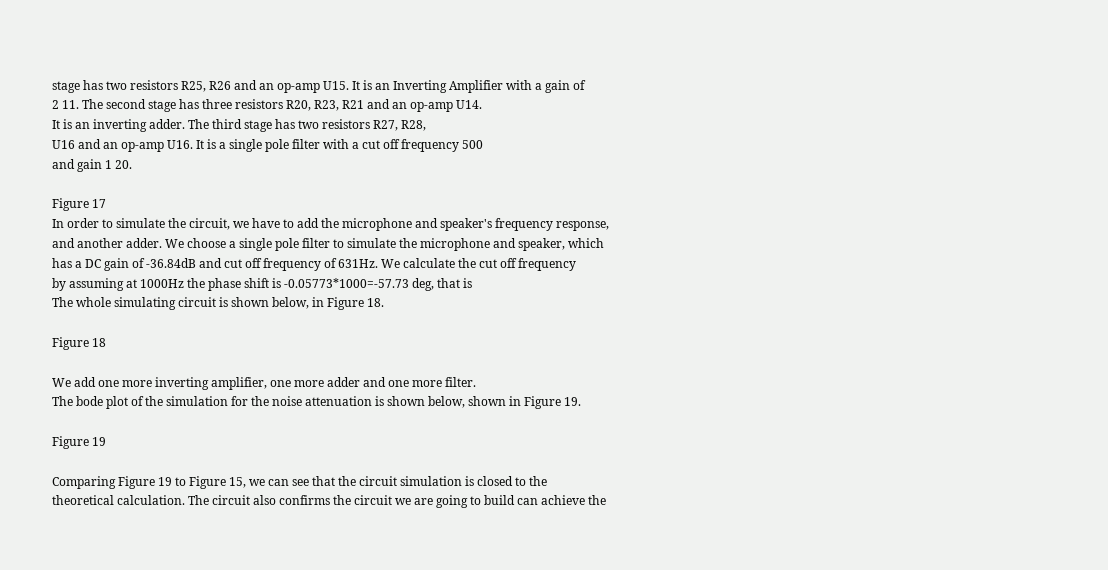stage has two resistors R25, R26 and an op-amp U15. It is an Inverting Amplifier with a gain of
2 11. The second stage has three resistors R20, R23, R21 and an op-amp U14.
It is an inverting adder. The third stage has two resistors R27, R28,
U16 and an op-amp U16. It is a single pole filter with a cut off frequency 500
and gain 1 20.

Figure 17
In order to simulate the circuit, we have to add the microphone and speaker's frequency response,
and another adder. We choose a single pole filter to simulate the microphone and speaker, which
has a DC gain of -36.84dB and cut off frequency of 631Hz. We calculate the cut off frequency
by assuming at 1000Hz the phase shift is -0.05773*1000=-57.73 deg, that is
The whole simulating circuit is shown below, in Figure 18.

Figure 18

We add one more inverting amplifier, one more adder and one more filter.
The bode plot of the simulation for the noise attenuation is shown below, shown in Figure 19.

Figure 19

Comparing Figure 19 to Figure 15, we can see that the circuit simulation is closed to the
theoretical calculation. The circuit also confirms the circuit we are going to build can achieve the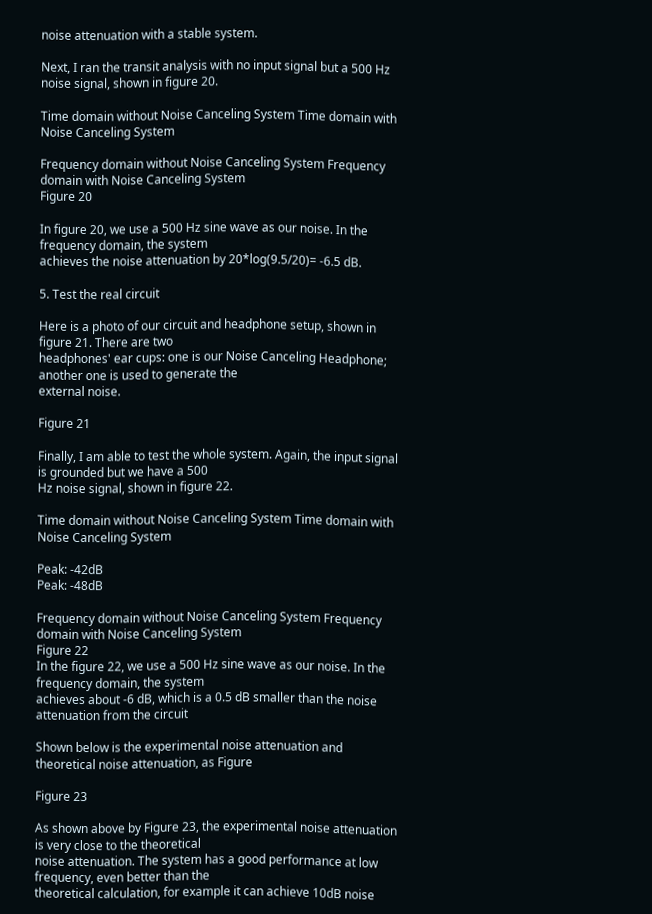noise attenuation with a stable system.

Next, I ran the transit analysis with no input signal but a 500 Hz noise signal, shown in figure 20.

Time domain without Noise Canceling System Time domain with Noise Canceling System

Frequency domain without Noise Canceling System Frequency domain with Noise Canceling System
Figure 20

In figure 20, we use a 500 Hz sine wave as our noise. In the frequency domain, the system
achieves the noise attenuation by 20*log(9.5/20)= -6.5 dB.

5. Test the real circuit

Here is a photo of our circuit and headphone setup, shown in figure 21. There are two
headphones' ear cups: one is our Noise Canceling Headphone; another one is used to generate the
external noise.

Figure 21

Finally, I am able to test the whole system. Again, the input signal is grounded but we have a 500
Hz noise signal, shown in figure 22.

Time domain without Noise Canceling System Time domain with Noise Canceling System

Peak: -42dB
Peak: -48dB

Frequency domain without Noise Canceling System Frequency domain with Noise Canceling System
Figure 22
In the figure 22, we use a 500 Hz sine wave as our noise. In the frequency domain, the system
achieves about -6 dB, which is a 0.5 dB smaller than the noise attenuation from the circuit

Shown below is the experimental noise attenuation and theoretical noise attenuation, as Figure

Figure 23

As shown above by Figure 23, the experimental noise attenuation is very close to the theoretical
noise attenuation. The system has a good performance at low frequency, even better than the
theoretical calculation, for example it can achieve 10dB noise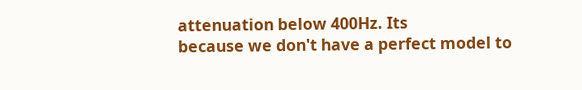attenuation below 400Hz. Its
because we don't have a perfect model to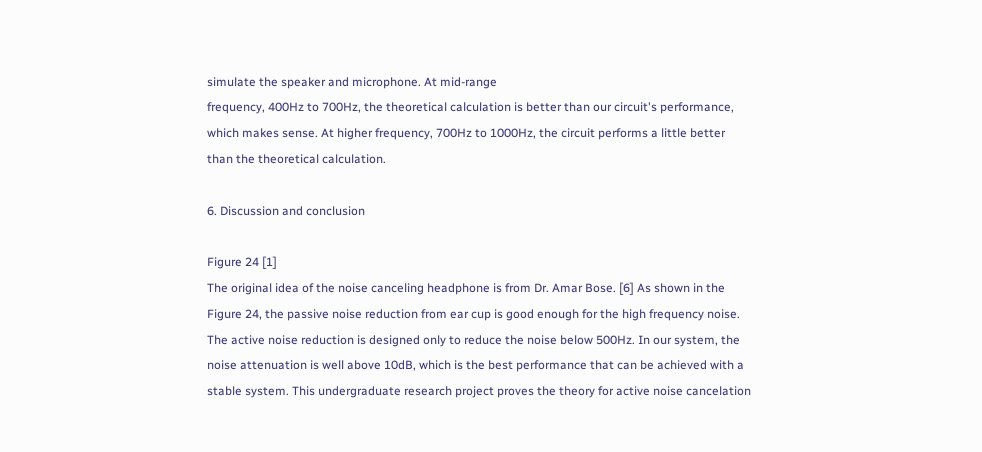simulate the speaker and microphone. At mid-range
frequency, 400Hz to 700Hz, the theoretical calculation is better than our circuit's performance,
which makes sense. At higher frequency, 700Hz to 1000Hz, the circuit performs a little better
than the theoretical calculation.

6. Discussion and conclusion

Figure 24 [1]
The original idea of the noise canceling headphone is from Dr. Amar Bose. [6] As shown in the
Figure 24, the passive noise reduction from ear cup is good enough for the high frequency noise.
The active noise reduction is designed only to reduce the noise below 500Hz. In our system, the
noise attenuation is well above 10dB, which is the best performance that can be achieved with a
stable system. This undergraduate research project proves the theory for active noise cancelation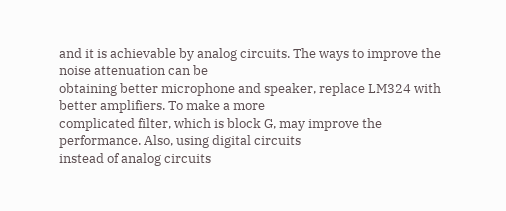and it is achievable by analog circuits. The ways to improve the noise attenuation can be
obtaining better microphone and speaker, replace LM324 with better amplifiers. To make a more
complicated filter, which is block G, may improve the performance. Also, using digital circuits
instead of analog circuits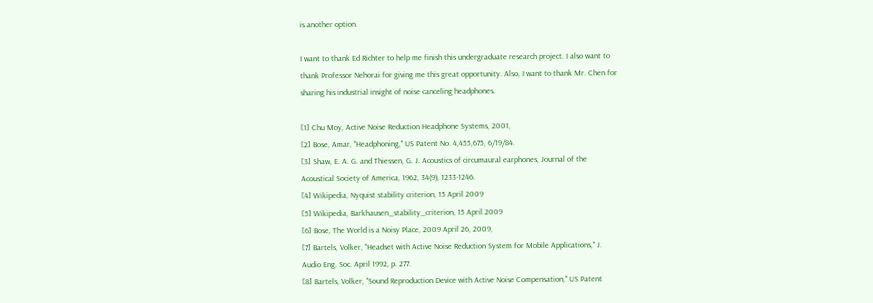is another option.

I want to thank Ed Richter to help me finish this undergraduate research project. I also want to
thank Professor Nehorai for giving me this great opportunity. Also, I want to thank Mr. Chen for
sharing his industrial insight of noise canceling headphones.

[1] Chu Moy, Active Noise Reduction Headphone Systems, 2001,
[2] Bose, Amar, "Headphoning," US Patent No. 4,455,675, 6/19/84.
[3] Shaw, E. A. G. and Thiessen, G. J. Acoustics of circumaural earphones, Journal of the
Acoustical Society of America, 1962, 34(9), 1233-1246.
[4] Wikipedia, Nyquist stability criterion, 15 April 2009
[5] Wikipedia, Barkhausen_stability_criterion, 15 April 2009
[6] Bose, The World is a Noisy Place, 2009 April 26, 2009,
[7] Bartels, Volker, "Headset with Active Noise Reduction System for Mobile Applications," J.
Audio Eng. Soc. April 1992, p. 277.
[8] Bartels, Volker, "Sound Reproduction Device with Active Noise Compensation," US Patent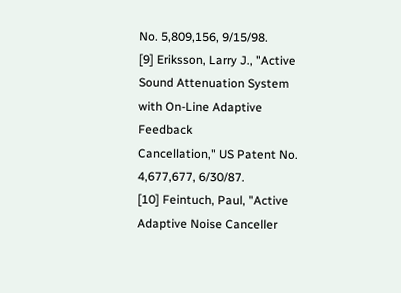No. 5,809,156, 9/15/98.
[9] Eriksson, Larry J., "Active Sound Attenuation System with On-Line Adaptive Feedback
Cancellation," US Patent No. 4,677,677, 6/30/87.
[10] Feintuch, Paul, "Active Adaptive Noise Canceller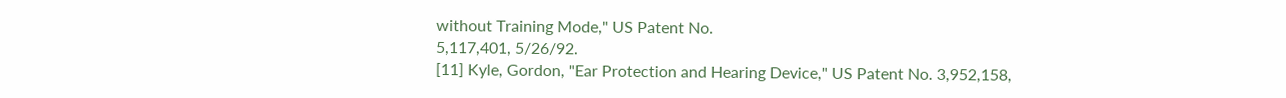without Training Mode," US Patent No.
5,117,401, 5/26/92.
[11] Kyle, Gordon, "Ear Protection and Hearing Device," US Patent No. 3,952,158,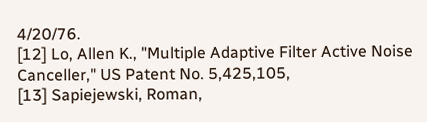4/20/76.
[12] Lo, Allen K., "Multiple Adaptive Filter Active Noise Canceller," US Patent No. 5,425,105,
[13] Sapiejewski, Roman,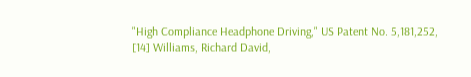"High Compliance Headphone Driving," US Patent No. 5,181,252,
[14] Williams, Richard David,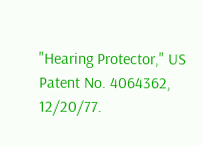"Hearing Protector," US Patent No. 4064362, 12/20/77.